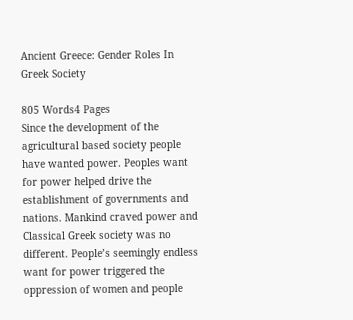Ancient Greece: Gender Roles In Greek Society

805 Words4 Pages
Since the development of the agricultural based society people have wanted power. Peoples want for power helped drive the establishment of governments and nations. Mankind craved power and Classical Greek society was no different. People’s seemingly endless want for power triggered the oppression of women and people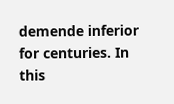demende inferior for centuries. In this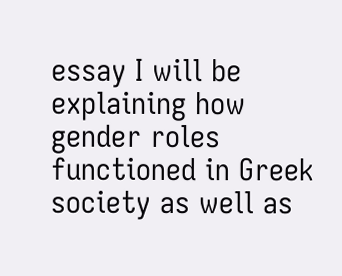essay I will be explaining how gender roles functioned in Greek society as well as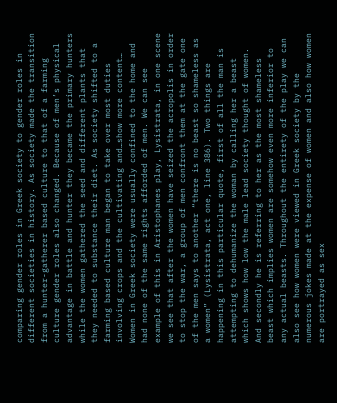comparing gender roles in Greek society to gender roles in different societies in history. As society made the transition from a hunter-gatherer based culture to that of a farming culture gender roles also changed. Because of men’s physical advantage in battle and hunter they became the primary hunters while the women gathered the seed and different plants that they needed to substance their diet. As society shifted to a farming based culture man began to take over most duties involving crops and the cultivating and…show more content…
Women in Greek society were usually confined to the home and had none of the same rights afforded of men. We can see example of this in Aristophanes play, Lysistrata, in one scene we see that after the women have seized the acropolis in order to stop the war, a group of men confront them at the gate one of the men says to another “there is no beast so shameless as a women” (Lysistrata, act one, line 386). Two things are happening in this particular quote, first of all the man is attempting to dehumanize the woman by calling her a beast which shows how low the male lead society thought of women. And secondly he is referring to her as the most shameless beast which implies women are somehow even more inferior to any actual beasts. Throughout the entirety of the play we can also see how women were viewed in Greek society by the numerous jokes made at the expense of women and also how women are portrayed as sex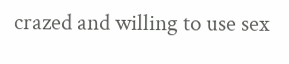crazed and willing to use sex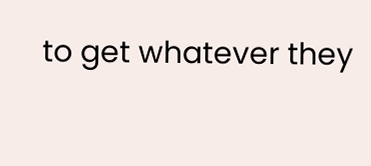to get whatever they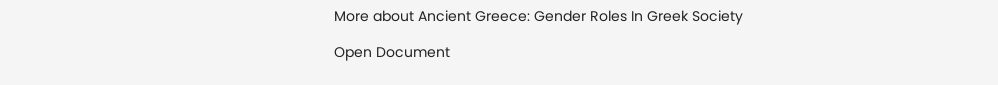More about Ancient Greece: Gender Roles In Greek Society

Open Document